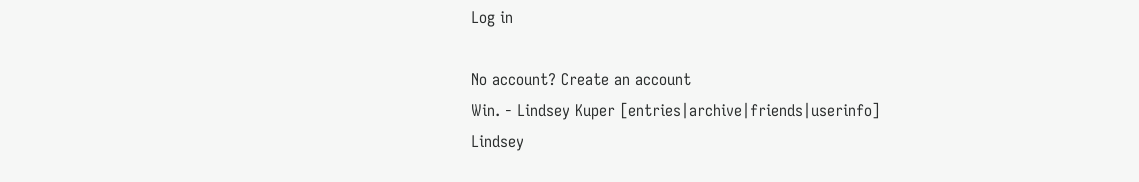Log in

No account? Create an account
Win. - Lindsey Kuper [entries|archive|friends|userinfo]
Lindsey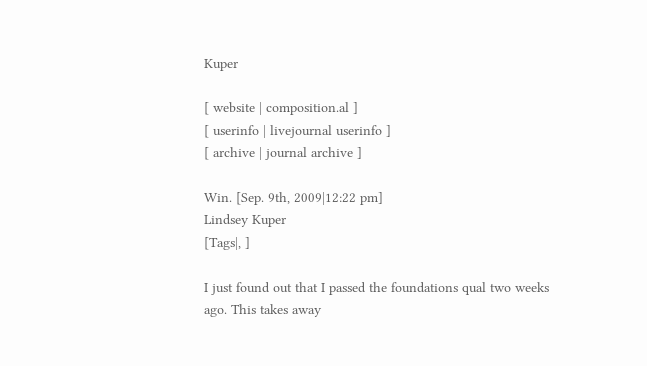Kuper

[ website | composition.al ]
[ userinfo | livejournal userinfo ]
[ archive | journal archive ]

Win. [Sep. 9th, 2009|12:22 pm]
Lindsey Kuper
[Tags|, ]

I just found out that I passed the foundations qual two weeks ago. This takes away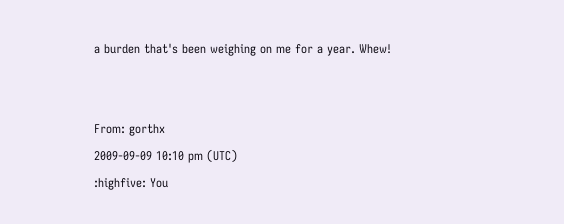a burden that's been weighing on me for a year. Whew!


From: gorthx
2009-09-09 10:10 pm (UTC)
:highfive: You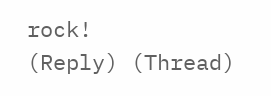rock!
(Reply) (Thread)